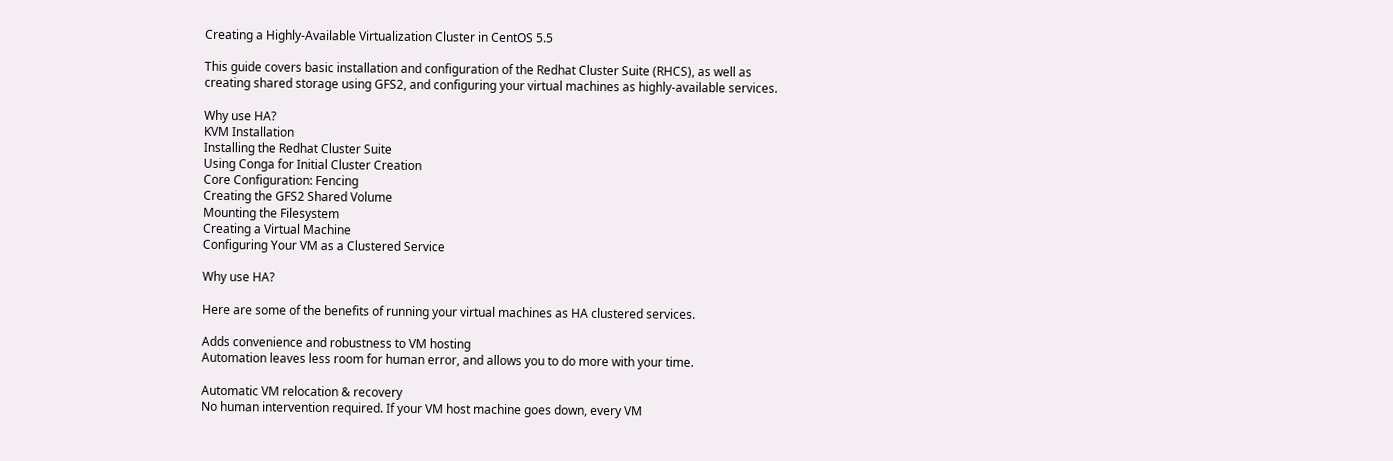Creating a Highly-Available Virtualization Cluster in CentOS 5.5

This guide covers basic installation and configuration of the Redhat Cluster Suite (RHCS), as well as creating shared storage using GFS2, and configuring your virtual machines as highly-available services.

Why use HA?
KVM Installation
Installing the Redhat Cluster Suite
Using Conga for Initial Cluster Creation
Core Configuration: Fencing
Creating the GFS2 Shared Volume
Mounting the Filesystem
Creating a Virtual Machine
Configuring Your VM as a Clustered Service

Why use HA?

Here are some of the benefits of running your virtual machines as HA clustered services.

Adds convenience and robustness to VM hosting
Automation leaves less room for human error, and allows you to do more with your time.

Automatic VM relocation & recovery
No human intervention required. If your VM host machine goes down, every VM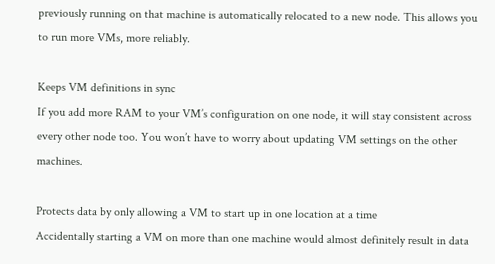previously running on that machine is automatically relocated to a new node. This allows you to run more VMs, more reliably.

Keeps VM definitions in sync
If you add more RAM to your VM’s configuration on one node, it will stay consistent across every other node too. You won’t have to worry about updating VM settings on the other machines.

Protects data by only allowing a VM to start up in one location at a time
Accidentally starting a VM on more than one machine would almost definitely result in data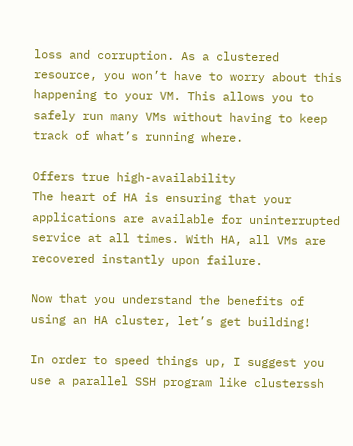loss and corruption. As a clustered resource, you won’t have to worry about this happening to your VM. This allows you to safely run many VMs without having to keep track of what’s running where.

Offers true high-availability
The heart of HA is ensuring that your applications are available for uninterrupted service at all times. With HA, all VMs are recovered instantly upon failure.

Now that you understand the benefits of using an HA cluster, let’s get building!

In order to speed things up, I suggest you use a parallel SSH program like clusterssh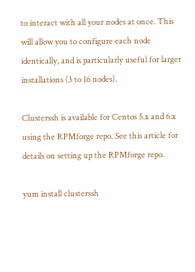to interact with all your nodes at once. This will allow you to configure each node identically, and is particularly useful for larger installations (3 to 16 nodes).

Clusterssh is available for Centos 5.x and 6.x using the RPMforge repo. See this article for details on setting up the RPMforge repo.

yum install clusterssh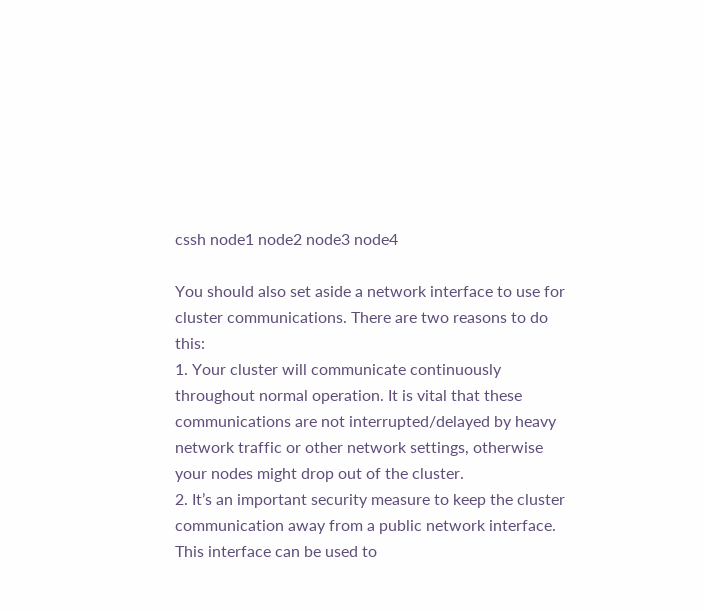cssh node1 node2 node3 node4

You should also set aside a network interface to use for cluster communications. There are two reasons to do this:
1. Your cluster will communicate continuously throughout normal operation. It is vital that these communications are not interrupted/delayed by heavy network traffic or other network settings, otherwise your nodes might drop out of the cluster.
2. It’s an important security measure to keep the cluster communication away from a public network interface. This interface can be used to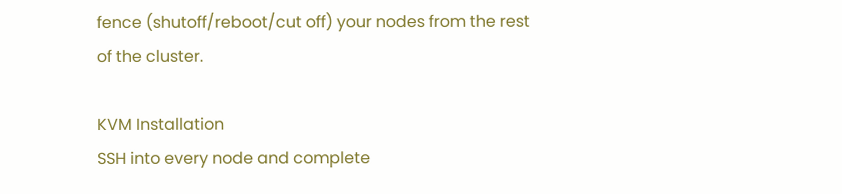fence (shutoff/reboot/cut off) your nodes from the rest of the cluster.

KVM Installation
SSH into every node and complete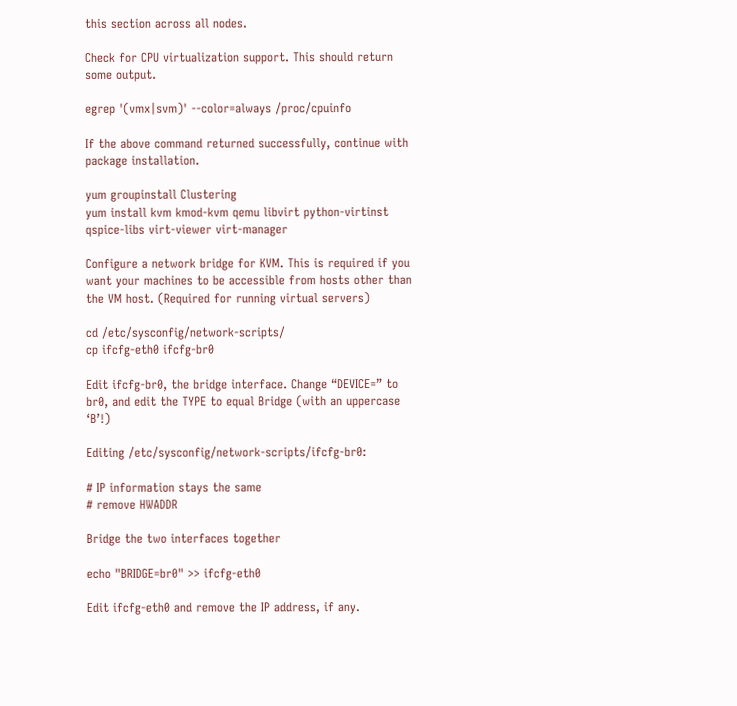this section across all nodes.

Check for CPU virtualization support. This should return some output.

egrep '(vmx|svm)' --color=always /proc/cpuinfo

If the above command returned successfully, continue with package installation.

yum groupinstall Clustering
yum install kvm kmod-kvm qemu libvirt python-virtinst qspice-libs virt-viewer virt-manager

Configure a network bridge for KVM. This is required if you want your machines to be accessible from hosts other than the VM host. (Required for running virtual servers)

cd /etc/sysconfig/network-scripts/
cp ifcfg-eth0 ifcfg-br0

Edit ifcfg-br0, the bridge interface. Change “DEVICE=” to br0, and edit the TYPE to equal Bridge (with an uppercase ‘B’!)

Editing /etc/sysconfig/network-scripts/ifcfg-br0:

# IP information stays the same
# remove HWADDR

Bridge the two interfaces together

echo "BRIDGE=br0" >> ifcfg-eth0

Edit ifcfg-eth0 and remove the IP address, if any.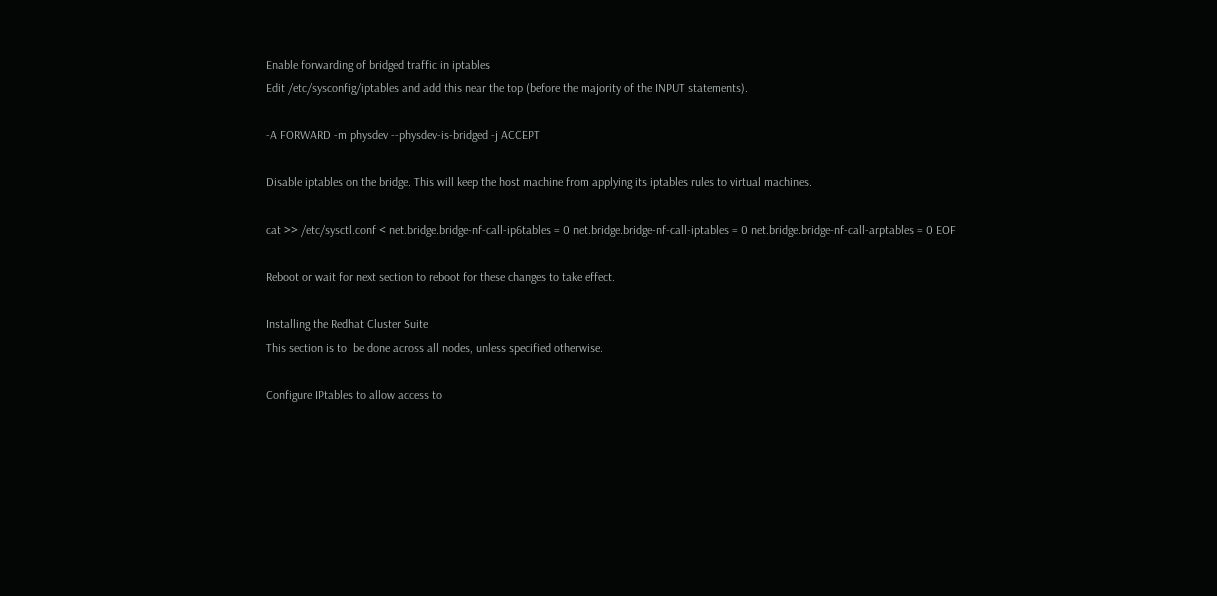Enable forwarding of bridged traffic in iptables
Edit /etc/sysconfig/iptables and add this near the top (before the majority of the INPUT statements).

-A FORWARD -m physdev --physdev-is-bridged -j ACCEPT

Disable iptables on the bridge. This will keep the host machine from applying its iptables rules to virtual machines.

cat >> /etc/sysctl.conf < net.bridge.bridge-nf-call-ip6tables = 0 net.bridge.bridge-nf-call-iptables = 0 net.bridge.bridge-nf-call-arptables = 0 EOF

Reboot or wait for next section to reboot for these changes to take effect.

Installing the Redhat Cluster Suite
This section is to  be done across all nodes, unless specified otherwise.

Configure IPtables to allow access to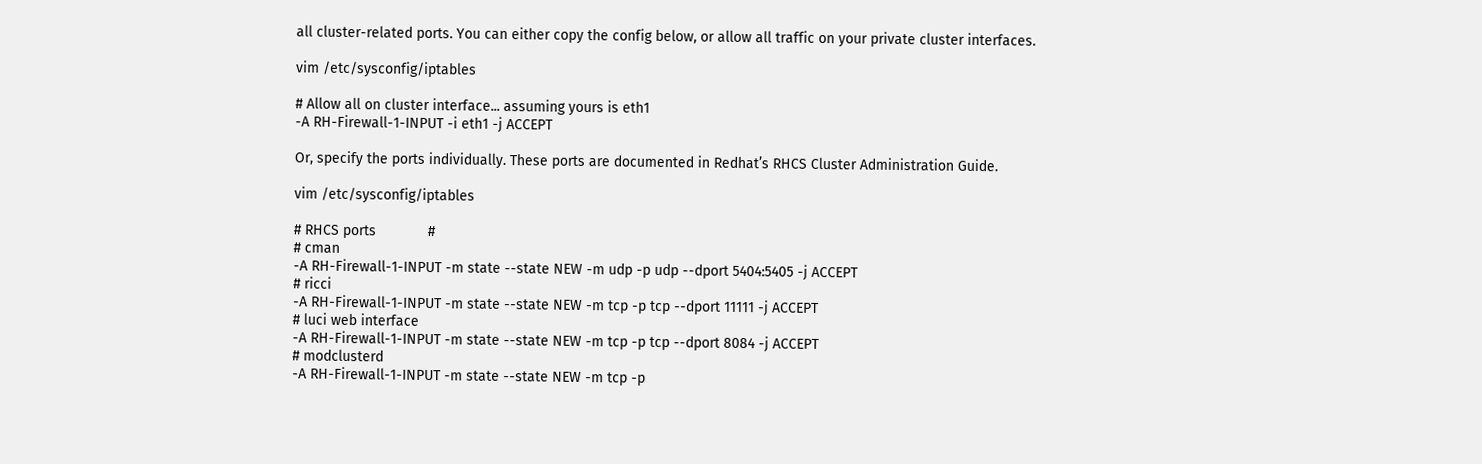all cluster-related ports. You can either copy the config below, or allow all traffic on your private cluster interfaces.

vim /etc/sysconfig/iptables

# Allow all on cluster interface... assuming yours is eth1
-A RH-Firewall-1-INPUT -i eth1 -j ACCEPT

Or, specify the ports individually. These ports are documented in Redhat’s RHCS Cluster Administration Guide.

vim /etc/sysconfig/iptables

# RHCS ports             #
# cman
-A RH-Firewall-1-INPUT -m state --state NEW -m udp -p udp --dport 5404:5405 -j ACCEPT
# ricci
-A RH-Firewall-1-INPUT -m state --state NEW -m tcp -p tcp --dport 11111 -j ACCEPT
# luci web interface
-A RH-Firewall-1-INPUT -m state --state NEW -m tcp -p tcp --dport 8084 -j ACCEPT
# modclusterd
-A RH-Firewall-1-INPUT -m state --state NEW -m tcp -p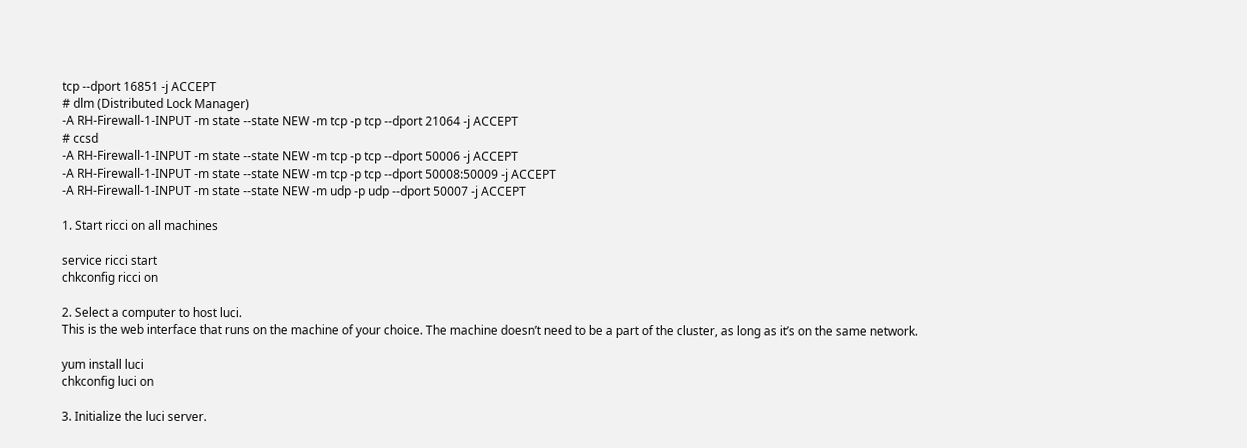tcp --dport 16851 -j ACCEPT
# dlm (Distributed Lock Manager)
-A RH-Firewall-1-INPUT -m state --state NEW -m tcp -p tcp --dport 21064 -j ACCEPT
# ccsd
-A RH-Firewall-1-INPUT -m state --state NEW -m tcp -p tcp --dport 50006 -j ACCEPT
-A RH-Firewall-1-INPUT -m state --state NEW -m tcp -p tcp --dport 50008:50009 -j ACCEPT
-A RH-Firewall-1-INPUT -m state --state NEW -m udp -p udp --dport 50007 -j ACCEPT

1. Start ricci on all machines

service ricci start
chkconfig ricci on

2. Select a computer to host luci.
This is the web interface that runs on the machine of your choice. The machine doesn’t need to be a part of the cluster, as long as it’s on the same network.

yum install luci
chkconfig luci on

3. Initialize the luci server.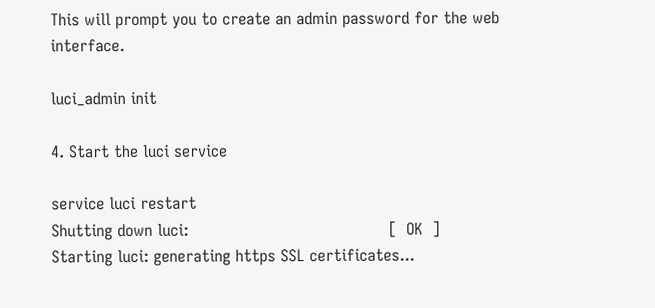This will prompt you to create an admin password for the web interface.

luci_admin init

4. Start the luci service

service luci restart
Shutting down luci:                                        [  OK  ]
Starting luci: generating https SSL certificates...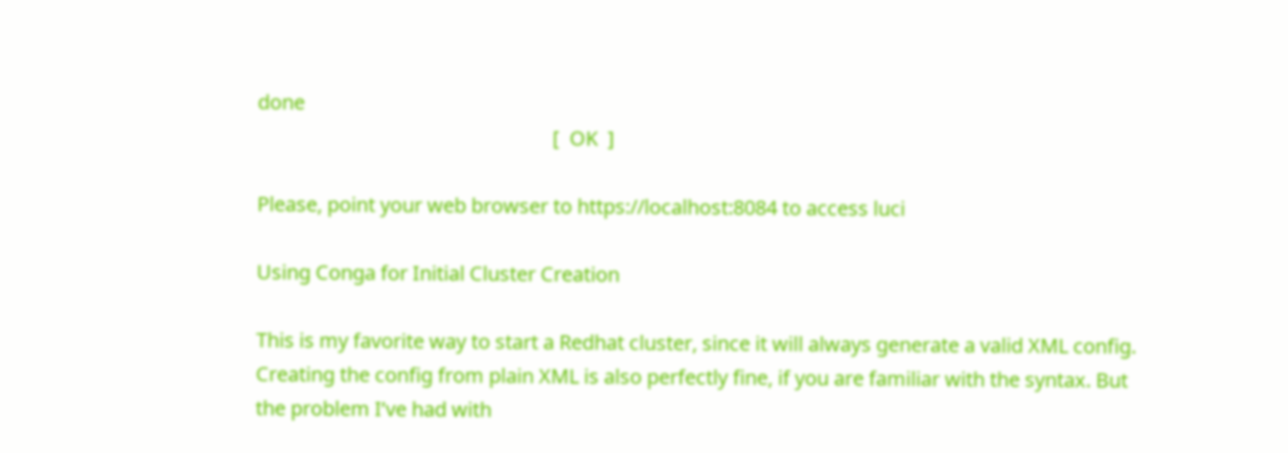done
                                                           [  OK  ]

Please, point your web browser to https://localhost:8084 to access luci

Using Conga for Initial Cluster Creation

This is my favorite way to start a Redhat cluster, since it will always generate a valid XML config. Creating the config from plain XML is also perfectly fine, if you are familiar with the syntax. But the problem I’ve had with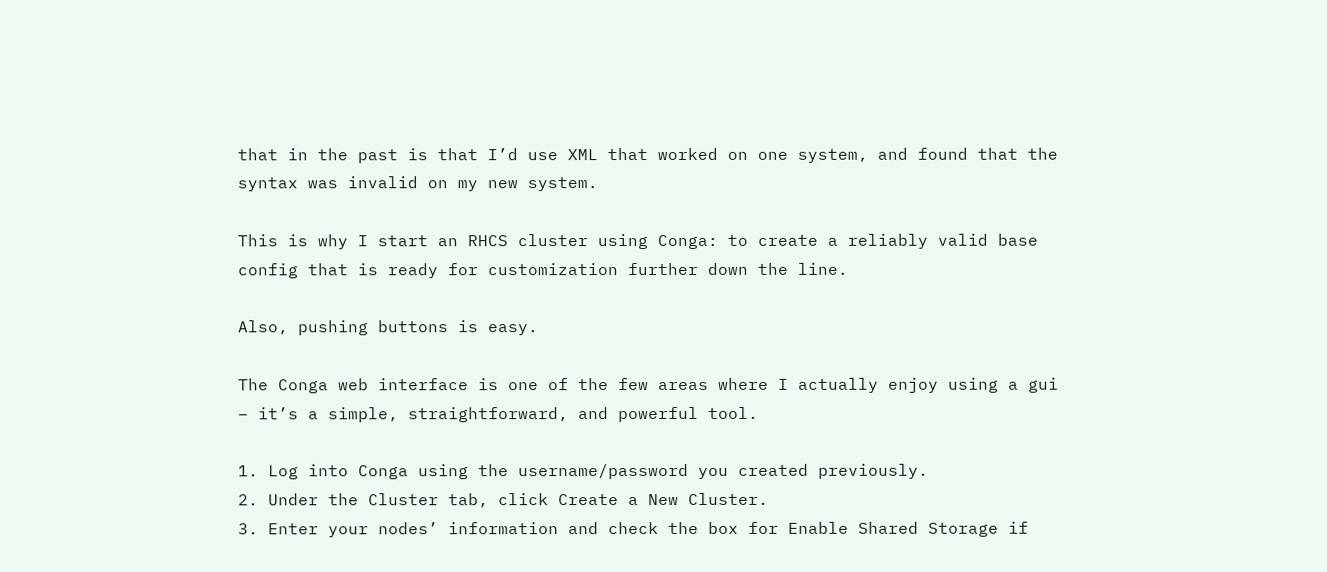that in the past is that I’d use XML that worked on one system, and found that the syntax was invalid on my new system.

This is why I start an RHCS cluster using Conga: to create a reliably valid base config that is ready for customization further down the line.

Also, pushing buttons is easy.

The Conga web interface is one of the few areas where I actually enjoy using a gui – it’s a simple, straightforward, and powerful tool.

1. Log into Conga using the username/password you created previously.
2. Under the Cluster tab, click Create a New Cluster.
3. Enter your nodes’ information and check the box for Enable Shared Storage if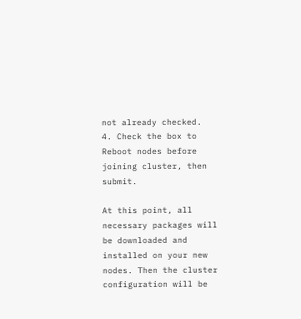not already checked.
4. Check the box to Reboot nodes before joining cluster, then submit.

At this point, all necessary packages will be downloaded and installed on your new nodes. Then the cluster configuration will be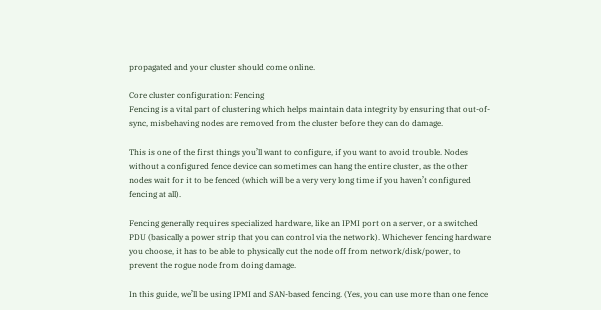propagated and your cluster should come online.

Core cluster configuration: Fencing
Fencing is a vital part of clustering which helps maintain data integrity by ensuring that out-of-sync, misbehaving nodes are removed from the cluster before they can do damage.

This is one of the first things you’ll want to configure, if you want to avoid trouble. Nodes without a configured fence device can sometimes can hang the entire cluster, as the other nodes wait for it to be fenced (which will be a very very long time if you haven’t configured fencing at all).

Fencing generally requires specialized hardware, like an IPMI port on a server, or a switched PDU (basically a power strip that you can control via the network). Whichever fencing hardware you choose, it has to be able to physically cut the node off from network/disk/power, to prevent the rogue node from doing damage.

In this guide, we’ll be using IPMI and SAN-based fencing. (Yes, you can use more than one fence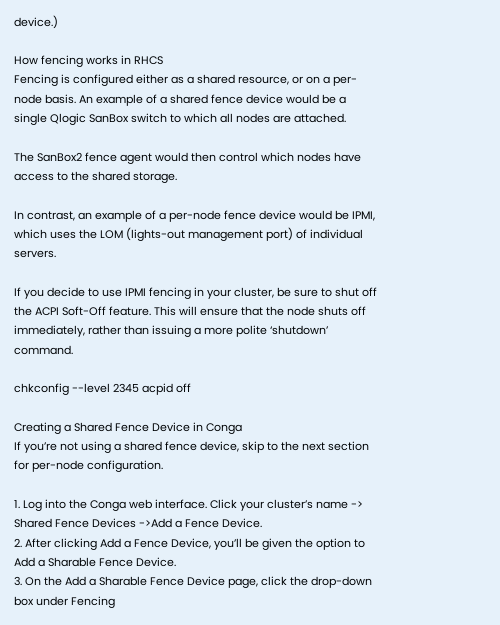device.)

How fencing works in RHCS
Fencing is configured either as a shared resource, or on a per-node basis. An example of a shared fence device would be a single Qlogic SanBox switch to which all nodes are attached.

The SanBox2 fence agent would then control which nodes have access to the shared storage.

In contrast, an example of a per-node fence device would be IPMI, which uses the LOM (lights-out management port) of individual servers.

If you decide to use IPMI fencing in your cluster, be sure to shut off the ACPI Soft-Off feature. This will ensure that the node shuts off immediately, rather than issuing a more polite ‘shutdown’ command.

chkconfig --level 2345 acpid off

Creating a Shared Fence Device in Conga
If you’re not using a shared fence device, skip to the next section for per-node configuration.

1. Log into the Conga web interface. Click your cluster’s name -> Shared Fence Devices ->Add a Fence Device.
2. After clicking Add a Fence Device, you’ll be given the option to Add a Sharable Fence Device.
3. On the Add a Sharable Fence Device page, click the drop-down box under Fencing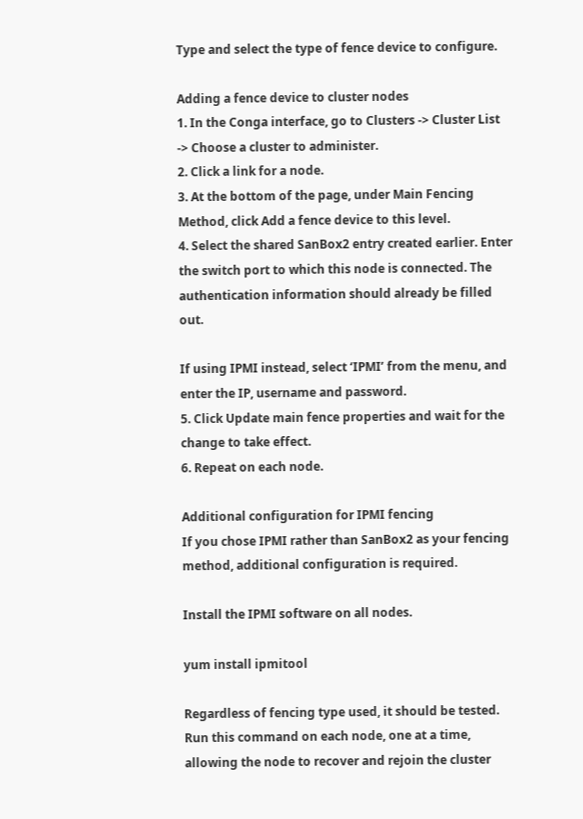Type and select the type of fence device to configure.

Adding a fence device to cluster nodes
1. In the Conga interface, go to Clusters -> Cluster List -> Choose a cluster to administer.
2. Click a link for a node.
3. At the bottom of the page, under Main Fencing Method, click Add a fence device to this level.
4. Select the shared SanBox2 entry created earlier. Enter the switch port to which this node is connected. The authentication information should already be filled out.

If using IPMI instead, select ‘IPMI’ from the menu, and enter the IP, username and password.
5. Click Update main fence properties and wait for the change to take effect.
6. Repeat on each node.

Additional configuration for IPMI fencing
If you chose IPMI rather than SanBox2 as your fencing method, additional configuration is required.

Install the IPMI software on all nodes.

yum install ipmitool

Regardless of fencing type used, it should be tested. Run this command on each node, one at a time, allowing the node to recover and rejoin the cluster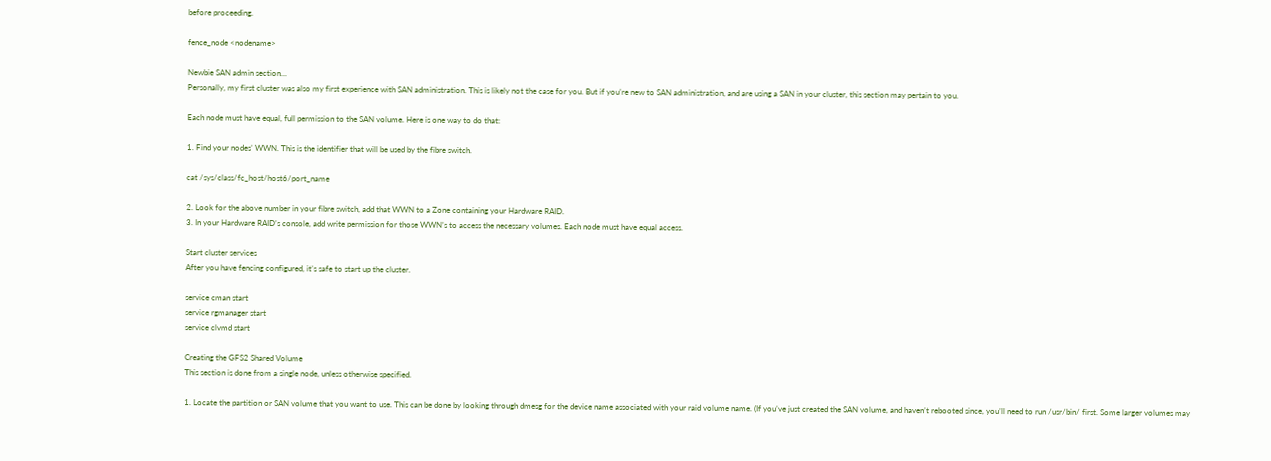before proceeding.

fence_node <nodename>

Newbie SAN admin section…
Personally, my first cluster was also my first experience with SAN administration. This is likely not the case for you. But if you’re new to SAN administration, and are using a SAN in your cluster, this section may pertain to you.

Each node must have equal, full permission to the SAN volume. Here is one way to do that:

1. Find your nodes’ WWN. This is the identifier that will be used by the fibre switch.

cat /sys/class/fc_host/host6/port_name

2. Look for the above number in your fibre switch, add that WWN to a Zone containing your Hardware RAID.
3. In your Hardware RAID’s console, add write permission for those WWN’s to access the necessary volumes. Each node must have equal access.

Start cluster services
After you have fencing configured, it’s safe to start up the cluster.

service cman start
service rgmanager start
service clvmd start

Creating the GFS2 Shared Volume
This section is done from a single node, unless otherwise specified.

1. Locate the partition or SAN volume that you want to use. This can be done by looking through dmesg for the device name associated with your raid volume name. (If you’ve just created the SAN volume, and haven’t rebooted since, you’ll need to run /usr/bin/ first. Some larger volumes may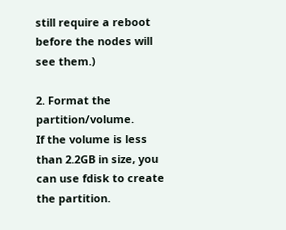still require a reboot before the nodes will see them.)

2. Format the partition/volume.
If the volume is less than 2.2GB in size, you can use fdisk to create the partition.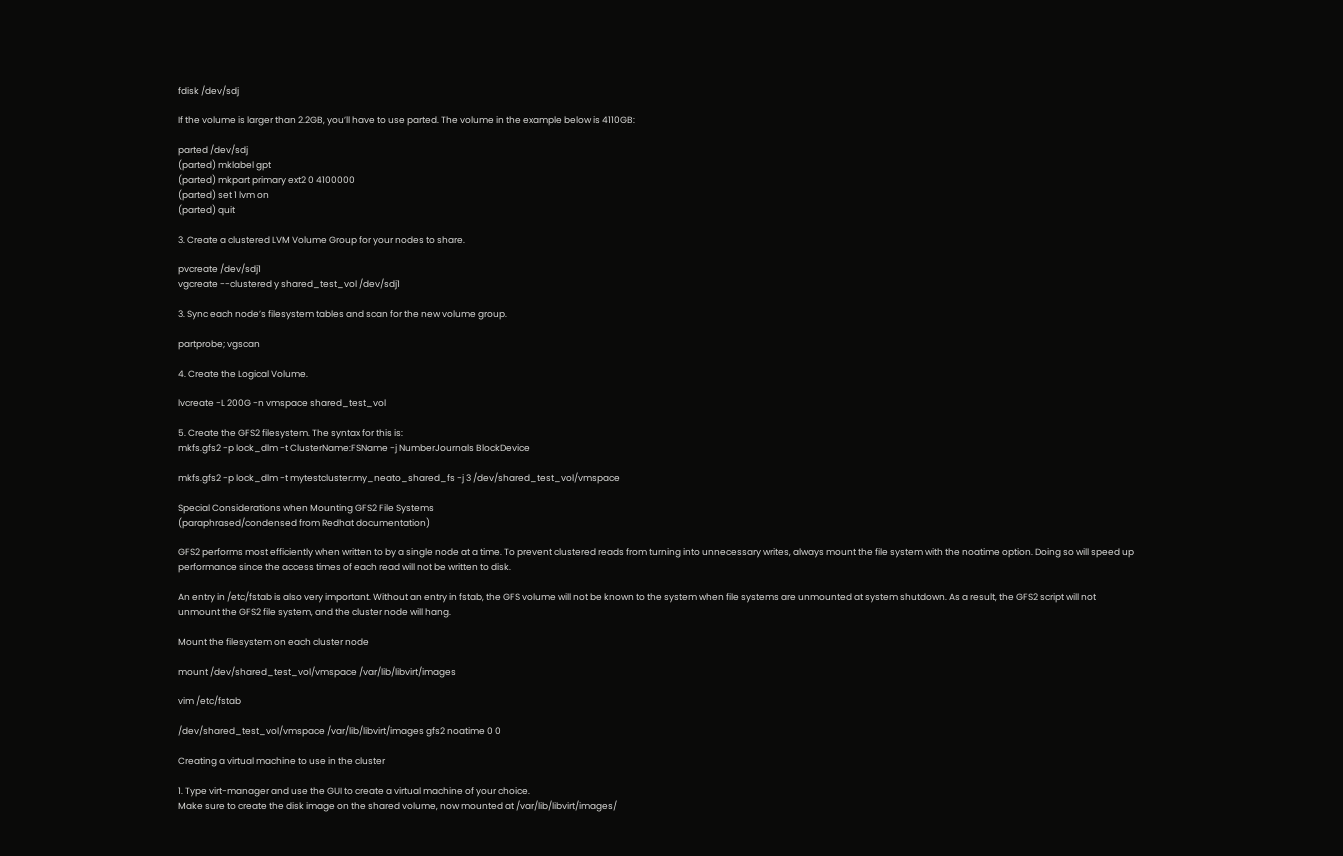fdisk /dev/sdj

If the volume is larger than 2.2GB, you’ll have to use parted. The volume in the example below is 4110GB:

parted /dev/sdj
(parted) mklabel gpt
(parted) mkpart primary ext2 0 4100000
(parted) set 1 lvm on
(parted) quit

3. Create a clustered LVM Volume Group for your nodes to share.

pvcreate /dev/sdj1
vgcreate --clustered y shared_test_vol /dev/sdj1

3. Sync each node’s filesystem tables and scan for the new volume group.

partprobe; vgscan

4. Create the Logical Volume.

lvcreate -L 200G -n vmspace shared_test_vol

5. Create the GFS2 filesystem. The syntax for this is:
mkfs.gfs2 -p lock_dlm -t ClusterName:FSName -j NumberJournals BlockDevice

mkfs.gfs2 -p lock_dlm -t mytestcluster:my_neato_shared_fs -j 3 /dev/shared_test_vol/vmspace

Special Considerations when Mounting GFS2 File Systems
(paraphrased/condensed from Redhat documentation)

GFS2 performs most efficiently when written to by a single node at a time. To prevent clustered reads from turning into unnecessary writes, always mount the file system with the noatime option. Doing so will speed up performance since the access times of each read will not be written to disk.

An entry in /etc/fstab is also very important. Without an entry in fstab, the GFS volume will not be known to the system when file systems are unmounted at system shutdown. As a result, the GFS2 script will not unmount the GFS2 file system, and the cluster node will hang.

Mount the filesystem on each cluster node

mount /dev/shared_test_vol/vmspace /var/lib/libvirt/images

vim /etc/fstab

/dev/shared_test_vol/vmspace /var/lib/libvirt/images gfs2 noatime 0 0

Creating a virtual machine to use in the cluster

1. Type virt-manager and use the GUI to create a virtual machine of your choice.
Make sure to create the disk image on the shared volume, now mounted at /var/lib/libvirt/images/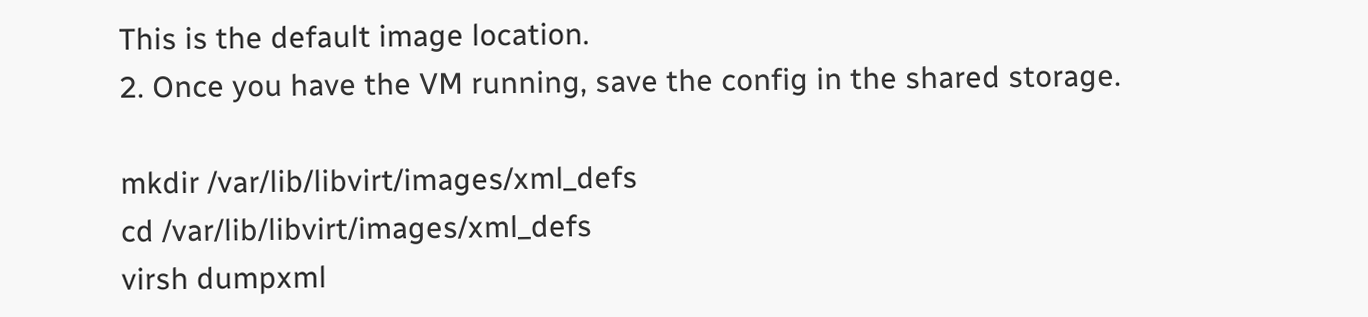This is the default image location.
2. Once you have the VM running, save the config in the shared storage.

mkdir /var/lib/libvirt/images/xml_defs
cd /var/lib/libvirt/images/xml_defs
virsh dumpxml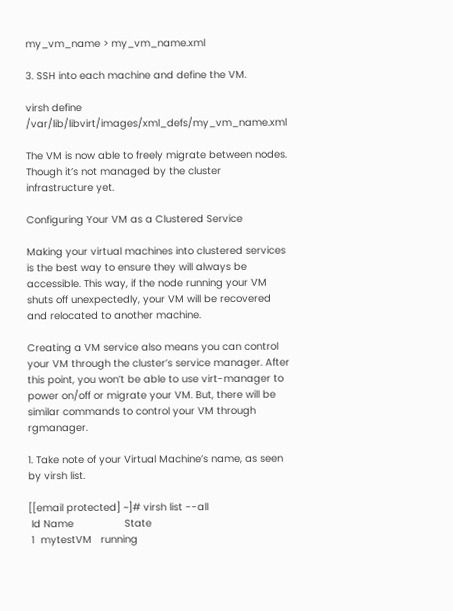my_vm_name > my_vm_name.xml

3. SSH into each machine and define the VM.

virsh define /var/lib/libvirt/images/xml_defs/my_vm_name.xml

The VM is now able to freely migrate between nodes. Though it’s not managed by the cluster infrastructure yet.

Configuring Your VM as a Clustered Service

Making your virtual machines into clustered services is the best way to ensure they will always be accessible. This way, if the node running your VM shuts off unexpectedly, your VM will be recovered and relocated to another machine.

Creating a VM service also means you can control your VM through the cluster’s service manager. After this point, you won’t be able to use virt-manager to power on/off or migrate your VM. But, there will be similar commands to control your VM through rgmanager.

1. Take note of your Virtual Machine’s name, as seen by virsh list.

[[email protected] ~]# virsh list --all
 Id Name                 State
 1  mytestVM   running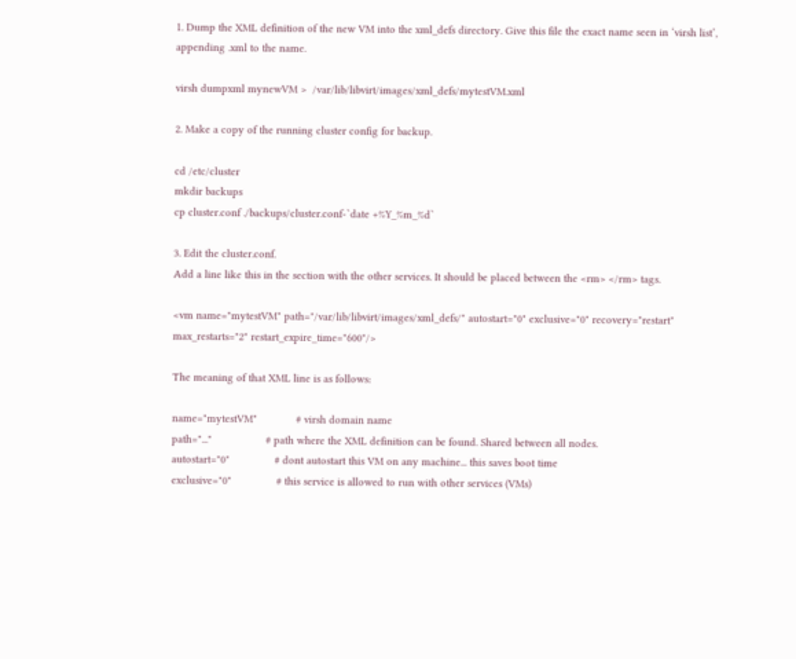1. Dump the XML definition of the new VM into the xml_defs directory. Give this file the exact name seen in ‘virsh list’, appending .xml to the name.

virsh dumpxml mynewVM >  /var/lib/libvirt/images/xml_defs/mytestVM.xml

2. Make a copy of the running cluster config for backup.

cd /etc/cluster
mkdir backups
cp cluster.conf ./backups/cluster.conf-`date +%Y_%m_%d`

3. Edit the cluster.conf.
Add a line like this in the section with the other services. It should be placed between the <rm> </rm> tags.

<vm name="mytestVM" path="/var/lib/libvirt/images/xml_defs/" autostart="0" exclusive="0" recovery="restart" max_restarts="2" restart_expire_time="600"/>

The meaning of that XML line is as follows:

name="mytestVM"             # virsh domain name
path="..."                  # path where the XML definition can be found. Shared between all nodes.
autostart="0"               # dont autostart this VM on any machine... this saves boot time
exclusive="0"               # this service is allowed to run with other services (VMs)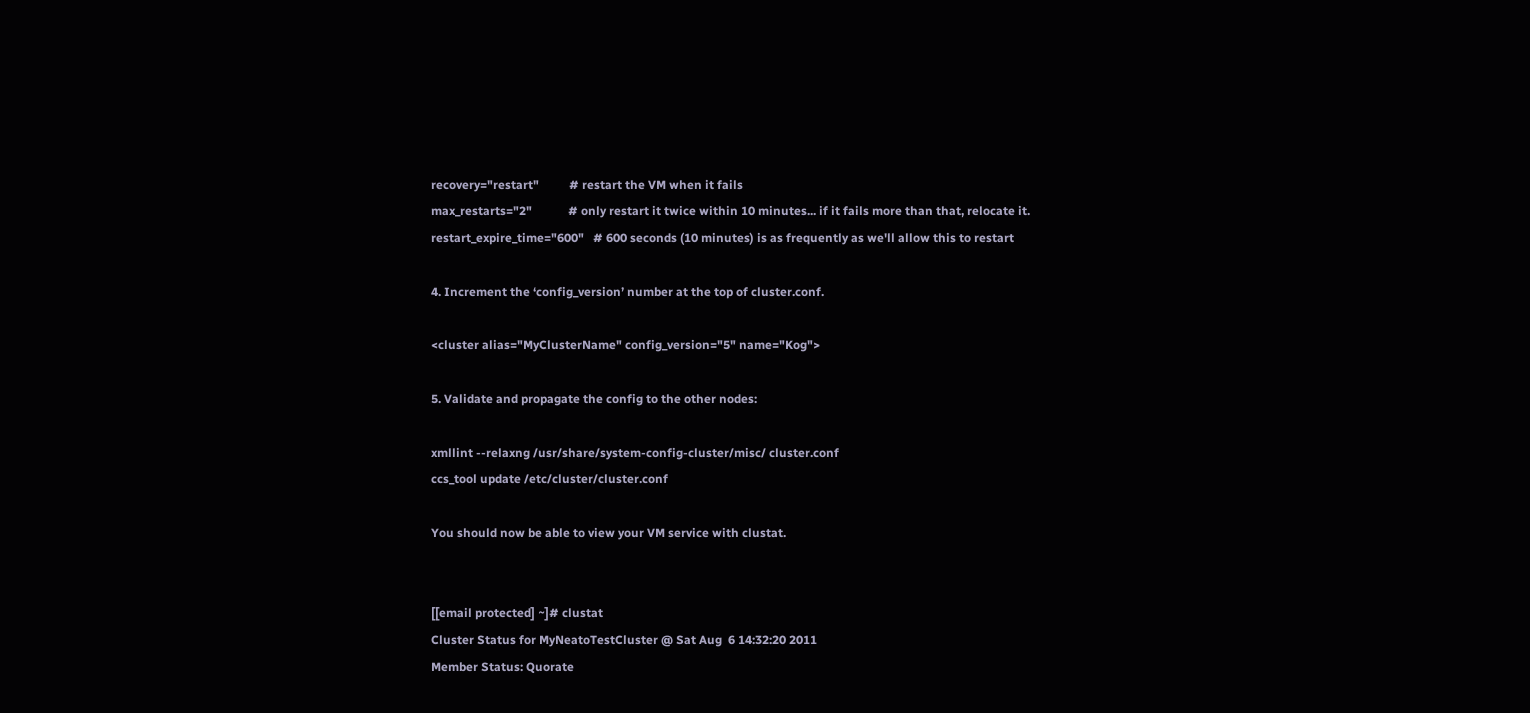recovery="restart"          # restart the VM when it fails
max_restarts="2"            # only restart it twice within 10 minutes... if it fails more than that, relocate it.
restart_expire_time="600"   # 600 seconds (10 minutes) is as frequently as we'll allow this to restart

4. Increment the ‘config_version’ number at the top of cluster.conf.

<cluster alias="MyClusterName" config_version="5" name="Kog">

5. Validate and propagate the config to the other nodes:

xmllint --relaxng /usr/share/system-config-cluster/misc/ cluster.conf
ccs_tool update /etc/cluster/cluster.conf

You should now be able to view your VM service with clustat.


[[email protected] ~]# clustat
Cluster Status for MyNeatoTestCluster @ Sat Aug  6 14:32:20 2011
Member Status: Quorate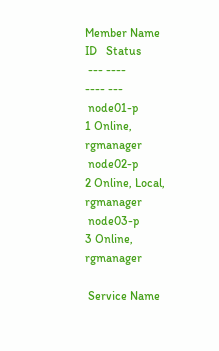Member Name                             ID   Status
 --- ----                             ---- ---
 node01-p                                      1 Online, rgmanager
 node02-p                                      2 Online, Local, rgmanager
 node03-p                                      3 Online, rgmanager

 Service Name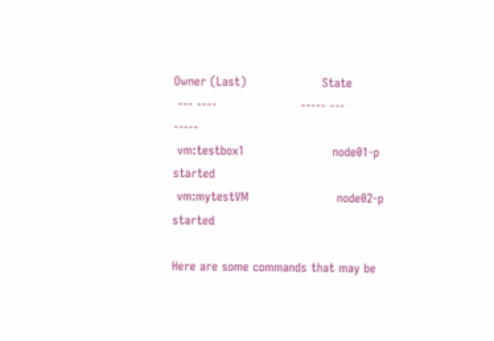Owner (Last)                   State
 --- ----                     ----- ---                   -----
 vm:testbox1                      node01-p                         started
 vm:mytestVM                      node02-p                         started

Here are some commands that may be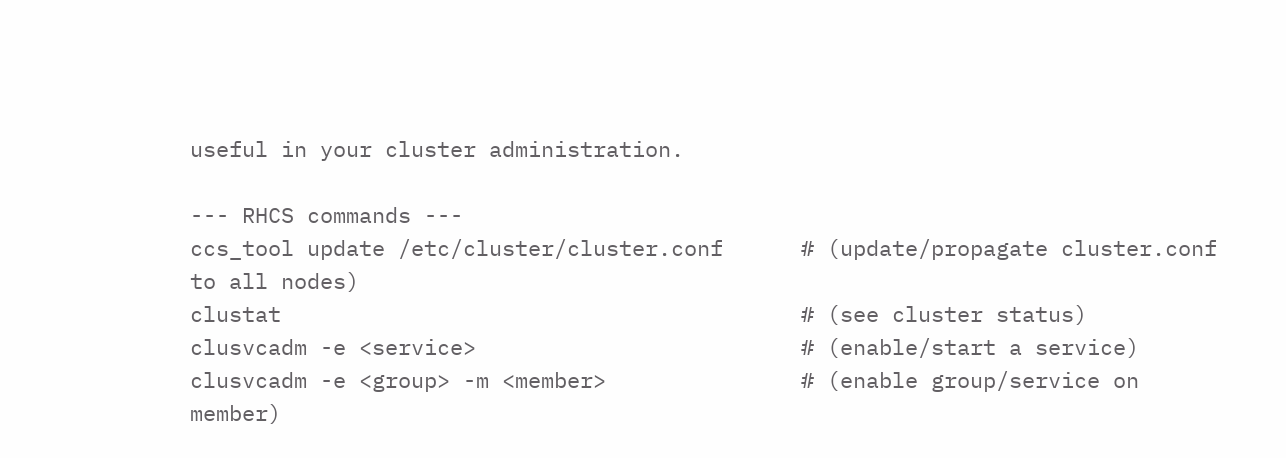useful in your cluster administration.

--- RHCS commands ---
ccs_tool update /etc/cluster/cluster.conf      # (update/propagate cluster.conf to all nodes)
clustat                                        # (see cluster status)
clusvcadm -e <service>                         # (enable/start a service)
clusvcadm -e <group> -m <member>               # (enable group/service on member)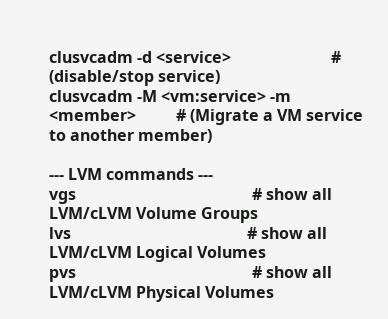clusvcadm -d <service>                         # (disable/stop service)
clusvcadm -M <vm:service> -m <member>          # (Migrate a VM service to another member)

--- LVM commands ---
vgs                                            # show all LVM/cLVM Volume Groups
lvs                                            # show all LVM/cLVM Logical Volumes
pvs                                            # show all LVM/cLVM Physical Volumes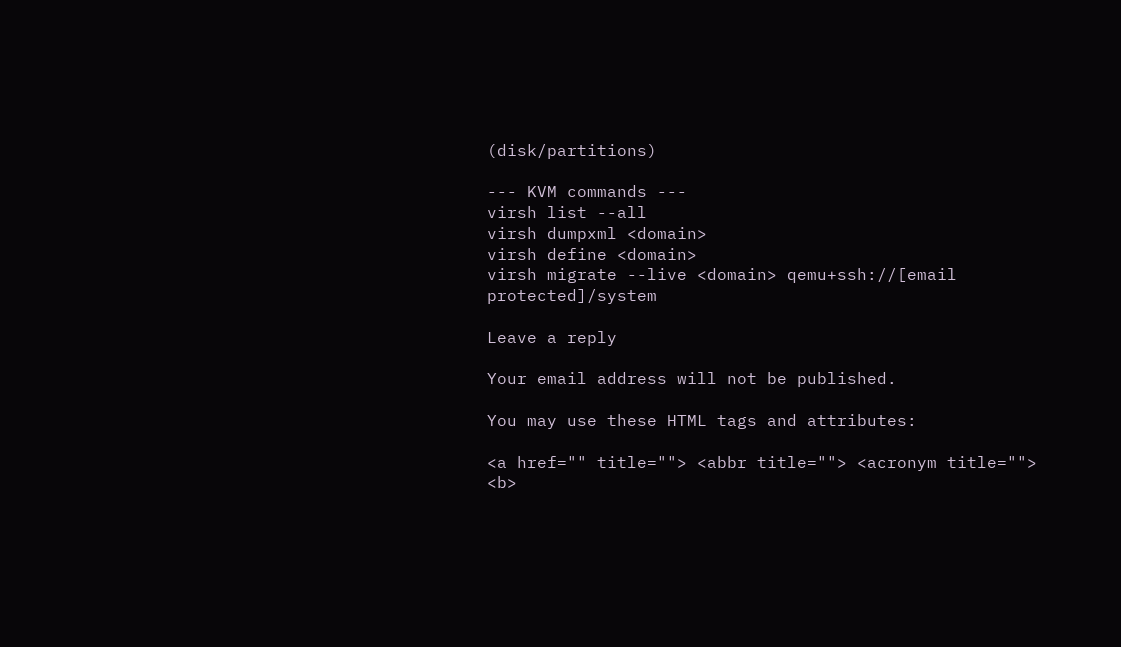(disk/partitions)

--- KVM commands ---
virsh list --all
virsh dumpxml <domain>
virsh define <domain>
virsh migrate --live <domain> qemu+ssh://[email protected]/system

Leave a reply

Your email address will not be published.

You may use these HTML tags and attributes:

<a href="" title=""> <abbr title=""> <acronym title=""> <b>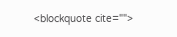<blockquote cite="">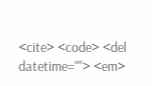<cite> <code> <del datetime=""> <em>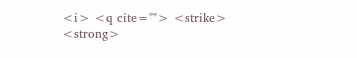<i> <q cite=""> <strike> <strong>